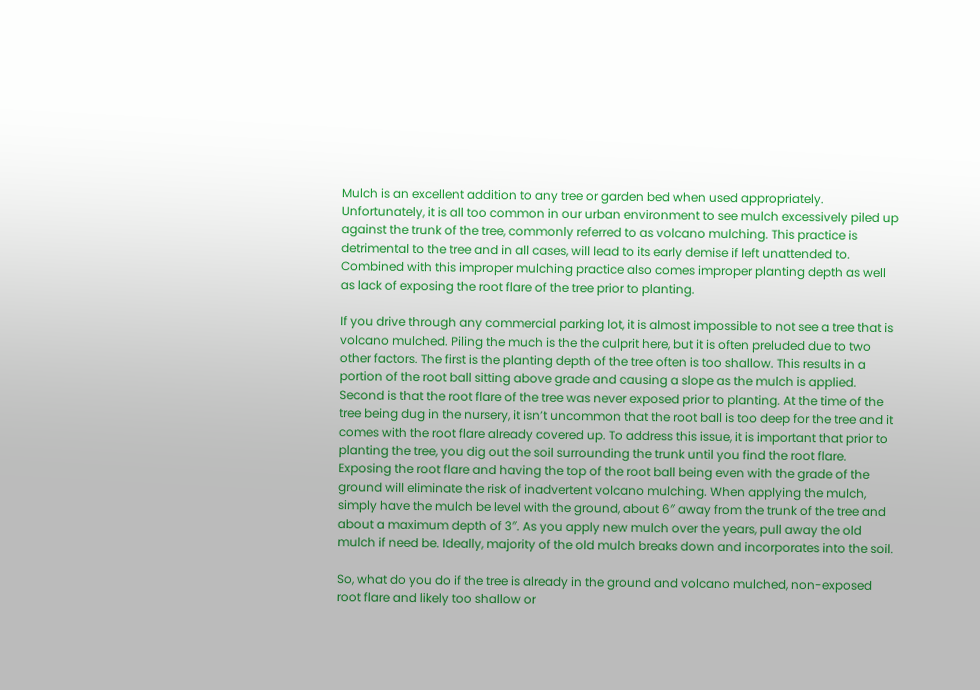Mulch is an excellent addition to any tree or garden bed when used appropriately. Unfortunately, it is all too common in our urban environment to see mulch excessively piled up against the trunk of the tree, commonly referred to as volcano mulching. This practice is detrimental to the tree and in all cases, will lead to its early demise if left unattended to. Combined with this improper mulching practice also comes improper planting depth as well as lack of exposing the root flare of the tree prior to planting.

If you drive through any commercial parking lot, it is almost impossible to not see a tree that is volcano mulched. Piling the much is the the culprit here, but it is often preluded due to two other factors. The first is the planting depth of the tree often is too shallow. This results in a portion of the root ball sitting above grade and causing a slope as the mulch is applied. Second is that the root flare of the tree was never exposed prior to planting. At the time of the tree being dug in the nursery, it isn’t uncommon that the root ball is too deep for the tree and it comes with the root flare already covered up. To address this issue, it is important that prior to planting the tree, you dig out the soil surrounding the trunk until you find the root flare. Exposing the root flare and having the top of the root ball being even with the grade of the ground will eliminate the risk of inadvertent volcano mulching. When applying the mulch, simply have the mulch be level with the ground, about 6″ away from the trunk of the tree and about a maximum depth of 3″. As you apply new mulch over the years, pull away the old mulch if need be. Ideally, majority of the old mulch breaks down and incorporates into the soil.

So, what do you do if the tree is already in the ground and volcano mulched, non-exposed root flare and likely too shallow or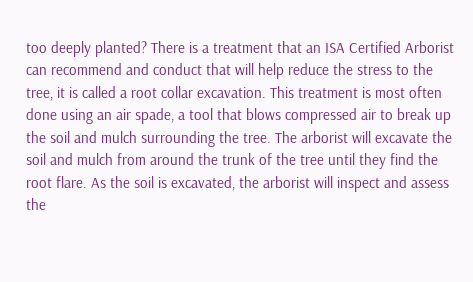too deeply planted? There is a treatment that an ISA Certified Arborist can recommend and conduct that will help reduce the stress to the tree, it is called a root collar excavation. This treatment is most often done using an air spade, a tool that blows compressed air to break up the soil and mulch surrounding the tree. The arborist will excavate the soil and mulch from around the trunk of the tree until they find the root flare. As the soil is excavated, the arborist will inspect and assess the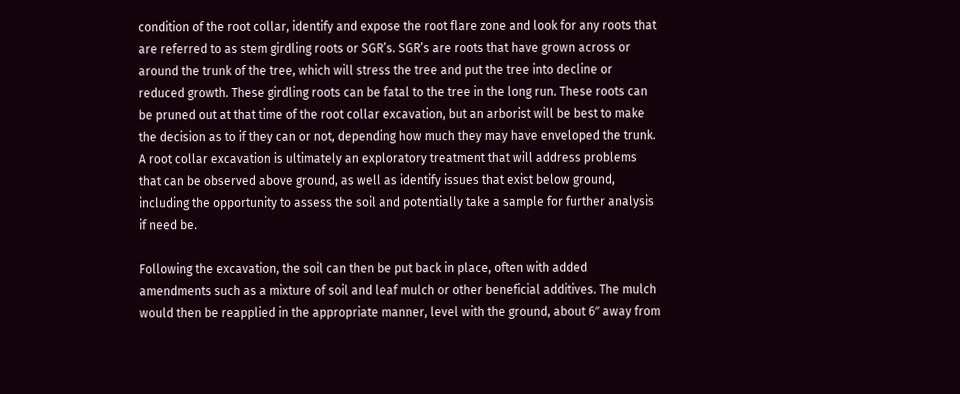condition of the root collar, identify and expose the root flare zone and look for any roots that are referred to as stem girdling roots or SGR’s. SGR’s are roots that have grown across or around the trunk of the tree, which will stress the tree and put the tree into decline or reduced growth. These girdling roots can be fatal to the tree in the long run. These roots can be pruned out at that time of the root collar excavation, but an arborist will be best to make the decision as to if they can or not, depending how much they may have enveloped the trunk. A root collar excavation is ultimately an exploratory treatment that will address problems that can be observed above ground, as well as identify issues that exist below ground, including the opportunity to assess the soil and potentially take a sample for further analysis if need be.

Following the excavation, the soil can then be put back in place, often with added amendments such as a mixture of soil and leaf mulch or other beneficial additives. The mulch would then be reapplied in the appropriate manner, level with the ground, about 6″ away from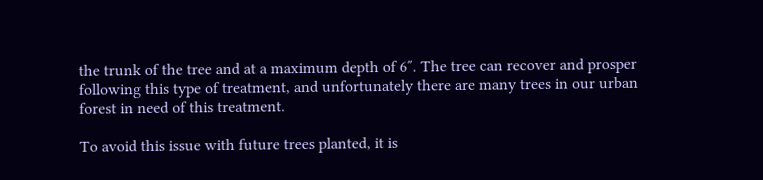the trunk of the tree and at a maximum depth of 6″. The tree can recover and prosper following this type of treatment, and unfortunately there are many trees in our urban forest in need of this treatment.

To avoid this issue with future trees planted, it is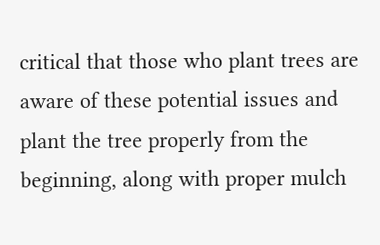critical that those who plant trees are aware of these potential issues and plant the tree properly from the beginning, along with proper mulch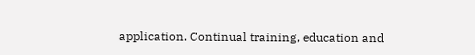application. Continual training, education and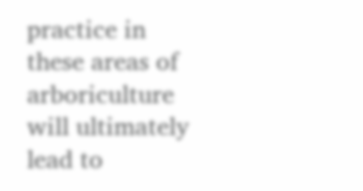practice in these areas of arboriculture will ultimately lead to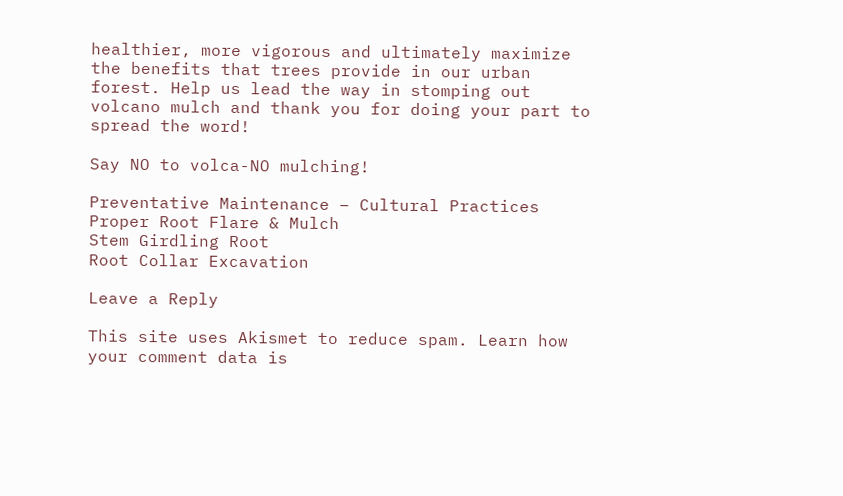healthier, more vigorous and ultimately maximize the benefits that trees provide in our urban forest. Help us lead the way in stomping out volcano mulch and thank you for doing your part to spread the word!

Say NO to volca-NO mulching!

Preventative Maintenance – Cultural Practices
Proper Root Flare & Mulch
Stem Girdling Root
Root Collar Excavation

Leave a Reply

This site uses Akismet to reduce spam. Learn how your comment data is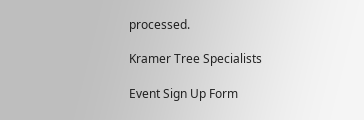processed.

Kramer Tree Specialists

Event Sign Up Form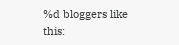%d bloggers like this: